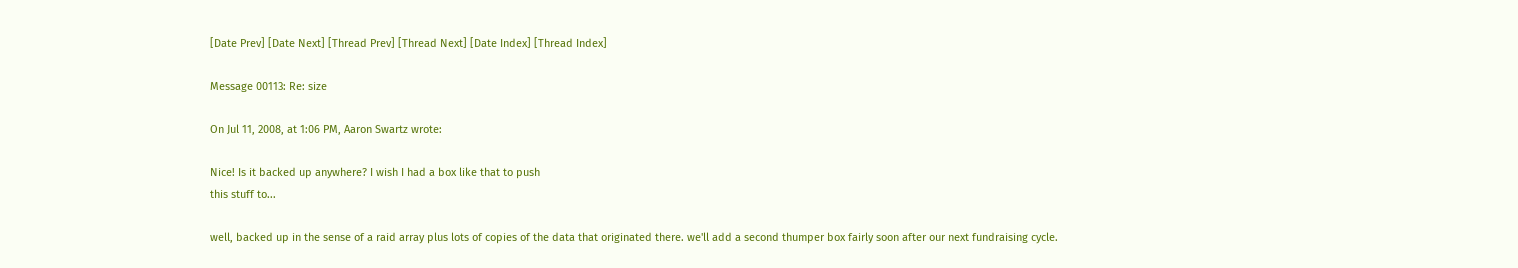[Date Prev] [Date Next] [Thread Prev] [Thread Next] [Date Index] [Thread Index]

Message 00113: Re: size

On Jul 11, 2008, at 1:06 PM, Aaron Swartz wrote:

Nice! Is it backed up anywhere? I wish I had a box like that to push
this stuff to...

well, backed up in the sense of a raid array plus lots of copies of the data that originated there. we'll add a second thumper box fairly soon after our next fundraising cycle.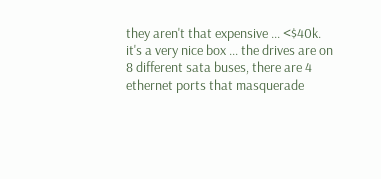they aren't that expensive ... <$40k. it's a very nice box ... the drives are on 8 different sata buses, there are 4 ethernet ports that masquerade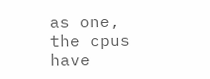as one, the cpus have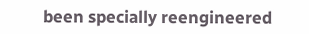been specially reengineered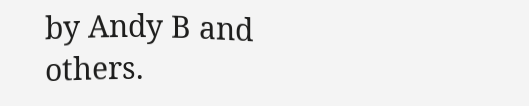by Andy B and others.